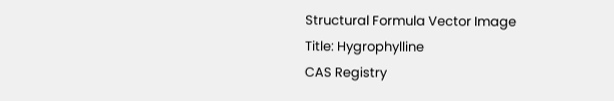Structural Formula Vector Image
Title: Hygrophylline
CAS Registry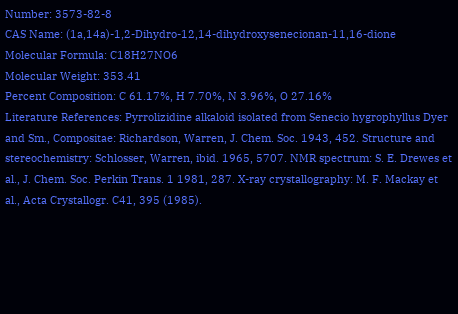Number: 3573-82-8
CAS Name: (1a,14a)-1,2-Dihydro-12,14-dihydroxysenecionan-11,16-dione
Molecular Formula: C18H27NO6
Molecular Weight: 353.41
Percent Composition: C 61.17%, H 7.70%, N 3.96%, O 27.16%
Literature References: Pyrrolizidine alkaloid isolated from Senecio hygrophyllus Dyer and Sm., Compositae: Richardson, Warren, J. Chem. Soc. 1943, 452. Structure and stereochemistry: Schlosser, Warren, ibid. 1965, 5707. NMR spectrum: S. E. Drewes et al., J. Chem. Soc. Perkin Trans. 1 1981, 287. X-ray crystallography: M. F. Mackay et al., Acta Crystallogr. C41, 395 (1985).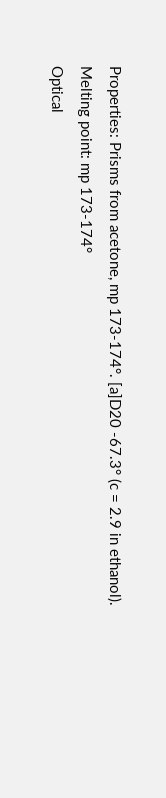Properties: Prisms from acetone, mp 173-174°. [a]D20 -67.3° (c = 2.9 in ethanol).
Melting point: mp 173-174°
Optical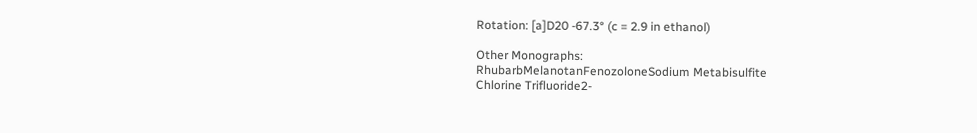Rotation: [a]D20 -67.3° (c = 2.9 in ethanol)

Other Monographs:
RhubarbMelanotanFenozoloneSodium Metabisulfite
Chlorine Trifluoride2-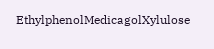EthylphenolMedicagolXylulose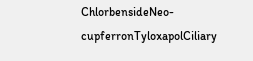ChlorbensideNeo-cupferronTyloxapolCiliary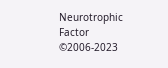Neurotrophic Factor
©2006-2023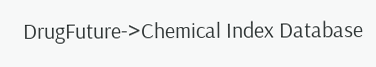DrugFuture->Chemical Index Database